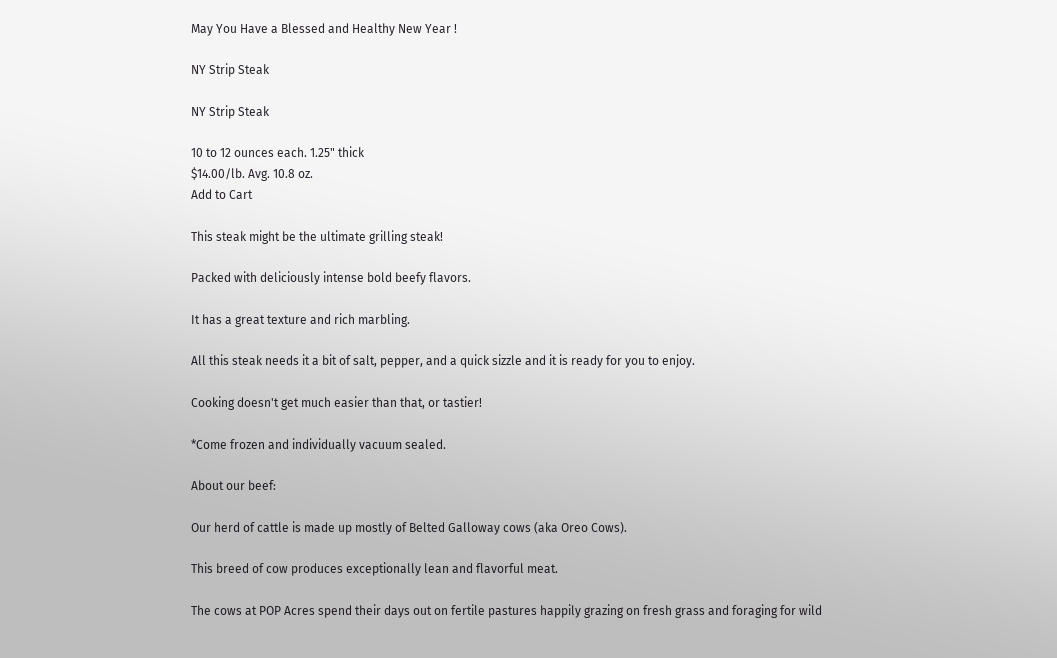May You Have a Blessed and Healthy New Year !

NY Strip Steak

NY Strip Steak

10 to 12 ounces each. 1.25" thick
$14.00/lb. Avg. 10.8 oz.
Add to Cart

This steak might be the ultimate grilling steak!

Packed with deliciously intense bold beefy flavors.

It has a great texture and rich marbling.

All this steak needs it a bit of salt, pepper, and a quick sizzle and it is ready for you to enjoy.

Cooking doesn't get much easier than that, or tastier!

*Come frozen and individually vacuum sealed.

About our beef:

Our herd of cattle is made up mostly of Belted Galloway cows (aka Oreo Cows).

This breed of cow produces exceptionally lean and flavorful meat.

The cows at POP Acres spend their days out on fertile pastures happily grazing on fresh grass and foraging for wild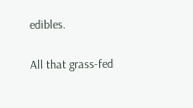edibles.

All that grass-fed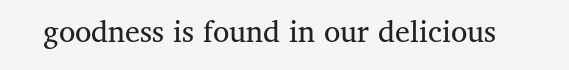goodness is found in our delicious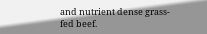and nutrient dense grass-fed beef.